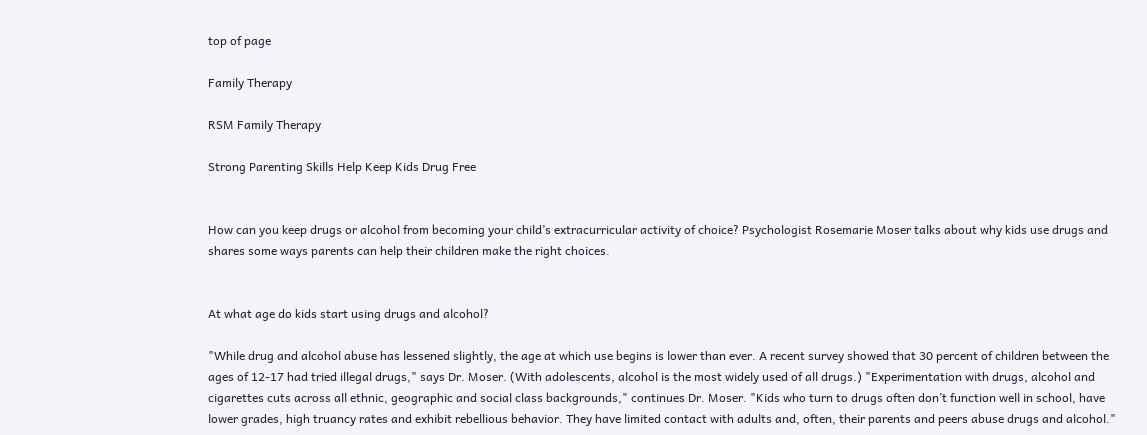top of page

Family Therapy

RSM Family Therapy

Strong Parenting Skills Help Keep Kids Drug Free


How can you keep drugs or alcohol from becoming your child’s extracurricular activity of choice? Psychologist Rosemarie Moser talks about why kids use drugs and shares some ways parents can help their children make the right choices.


At what age do kids start using drugs and alcohol?

"While drug and alcohol abuse has lessened slightly, the age at which use begins is lower than ever. A recent survey showed that 30 percent of children between the ages of 12-17 had tried illegal drugs," says Dr. Moser. (With adolescents, alcohol is the most widely used of all drugs.) "Experimentation with drugs, alcohol and cigarettes cuts across all ethnic, geographic and social class backgrounds," continues Dr. Moser. "Kids who turn to drugs often don’t function well in school, have lower grades, high truancy rates and exhibit rebellious behavior. They have limited contact with adults and, often, their parents and peers abuse drugs and alcohol."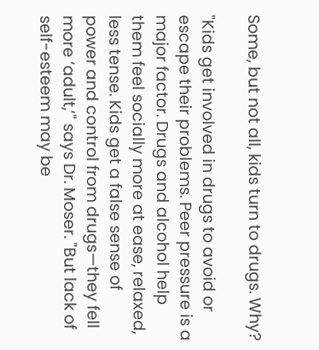Some, but not all, kids turn to drugs. Why?

"Kids get involved in drugs to avoid or escape their problems. Peer pressure is a major factor. Drugs and alcohol help them feel socially more at ease, relaxed, less tense. Kids get a false sense of power and control from drugs—they fell more ‘adult,’" says Dr. Moser. "But lack of self-esteem may be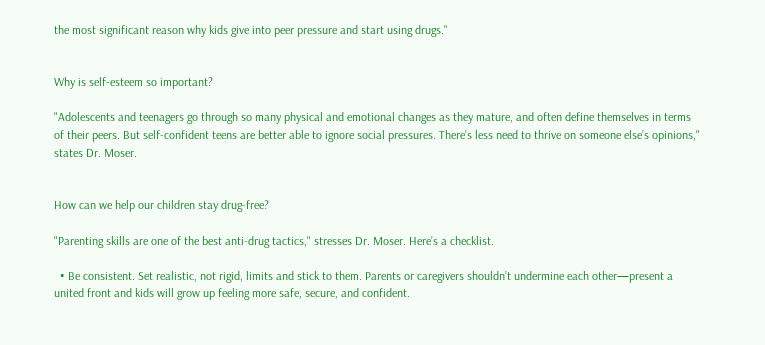the most significant reason why kids give into peer pressure and start using drugs."


Why is self-esteem so important?

"Adolescents and teenagers go through so many physical and emotional changes as they mature, and often define themselves in terms of their peers. But self-confident teens are better able to ignore social pressures. There’s less need to thrive on someone else’s opinions," states Dr. Moser.


How can we help our children stay drug-free?

"Parenting skills are one of the best anti-drug tactics," stresses Dr. Moser. Here’s a checklist.

  • Be consistent. Set realistic, not rigid, limits and stick to them. Parents or caregivers shouldn’t undermine each other—present a united front and kids will grow up feeling more safe, secure, and confident.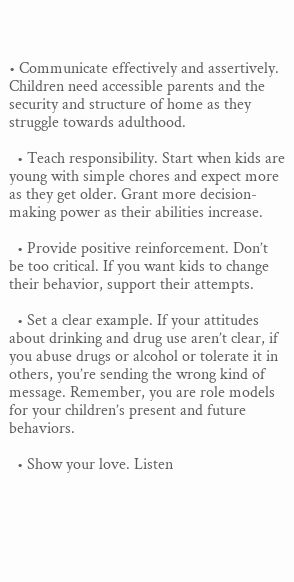• Communicate effectively and assertively. Children need accessible parents and the security and structure of home as they struggle towards adulthood.

  • Teach responsibility. Start when kids are young with simple chores and expect more as they get older. Grant more decision-making power as their abilities increase.

  • Provide positive reinforcement. Don’t be too critical. If you want kids to change their behavior, support their attempts.

  • Set a clear example. If your attitudes about drinking and drug use aren’t clear, if you abuse drugs or alcohol or tolerate it in others, you’re sending the wrong kind of message. Remember, you are role models for your children’s present and future behaviors.

  • Show your love. Listen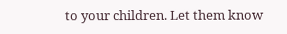to your children. Let them know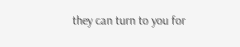they can turn to you for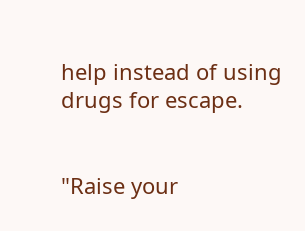help instead of using drugs for escape.


"Raise your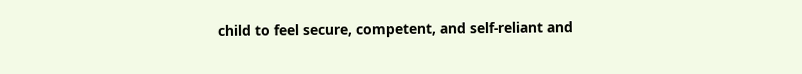child to feel secure, competent, and self-reliant and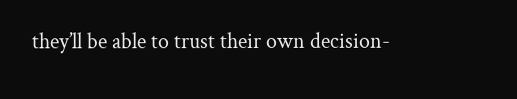they’ll be able to trust their own decision-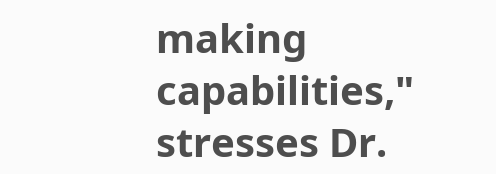making capabilities," stresses Dr.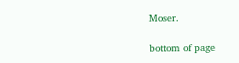Moser.

bottom of page